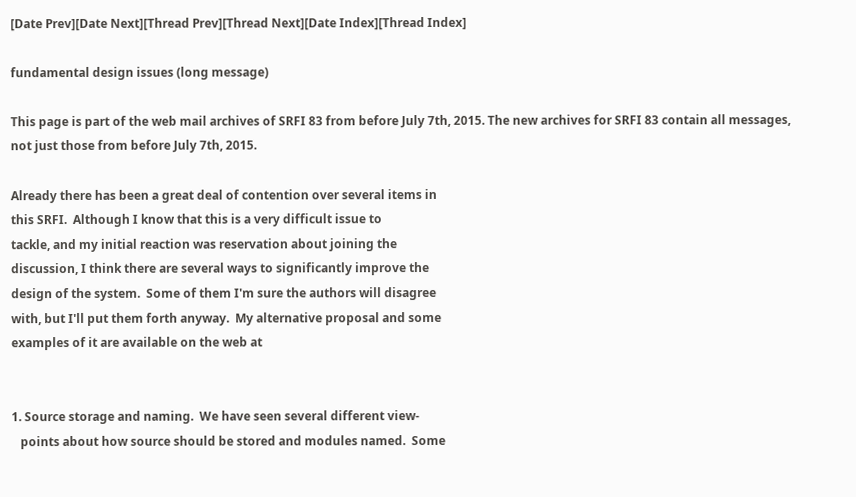[Date Prev][Date Next][Thread Prev][Thread Next][Date Index][Thread Index]

fundamental design issues (long message)

This page is part of the web mail archives of SRFI 83 from before July 7th, 2015. The new archives for SRFI 83 contain all messages, not just those from before July 7th, 2015.

Already there has been a great deal of contention over several items in
this SRFI.  Although I know that this is a very difficult issue to
tackle, and my initial reaction was reservation about joining the
discussion, I think there are several ways to significantly improve the
design of the system.  Some of them I'm sure the authors will disagree
with, but I'll put them forth anyway.  My alternative proposal and some
examples of it are available on the web at


1. Source storage and naming.  We have seen several different view-
   points about how source should be stored and modules named.  Some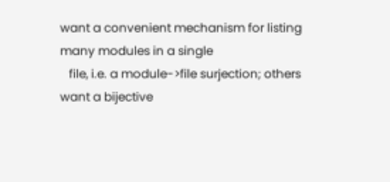want a convenient mechanism for listing many modules in a single
   file, i.e. a module->file surjection; others want a bijective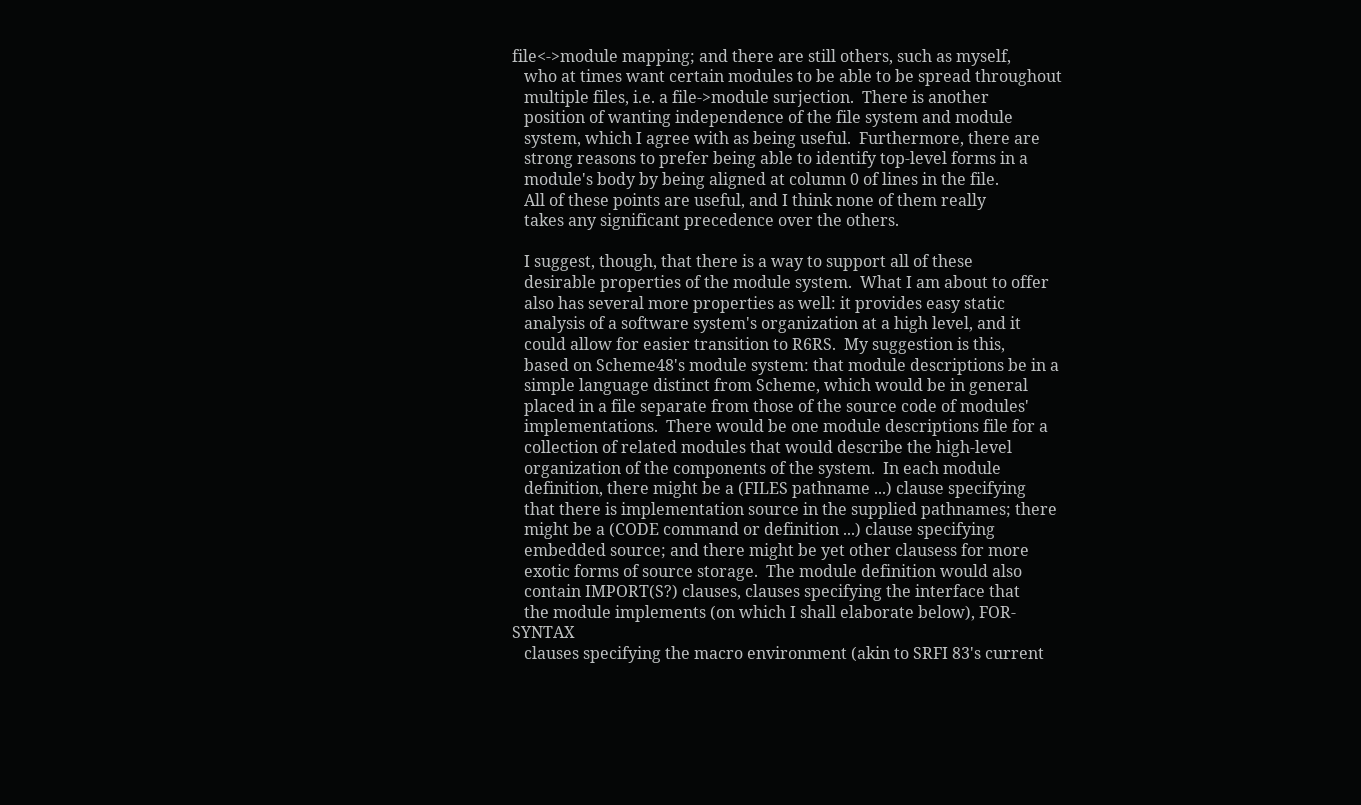file<->module mapping; and there are still others, such as myself,
   who at times want certain modules to be able to be spread throughout
   multiple files, i.e. a file->module surjection.  There is another
   position of wanting independence of the file system and module
   system, which I agree with as being useful.  Furthermore, there are
   strong reasons to prefer being able to identify top-level forms in a
   module's body by being aligned at column 0 of lines in the file.
   All of these points are useful, and I think none of them really
   takes any significant precedence over the others.

   I suggest, though, that there is a way to support all of these
   desirable properties of the module system.  What I am about to offer
   also has several more properties as well: it provides easy static
   analysis of a software system's organization at a high level, and it
   could allow for easier transition to R6RS.  My suggestion is this,
   based on Scheme48's module system: that module descriptions be in a
   simple language distinct from Scheme, which would be in general
   placed in a file separate from those of the source code of modules'
   implementations.  There would be one module descriptions file for a
   collection of related modules that would describe the high-level
   organization of the components of the system.  In each module
   definition, there might be a (FILES pathname ...) clause specifying
   that there is implementation source in the supplied pathnames; there
   might be a (CODE command or definition ...) clause specifying
   embedded source; and there might be yet other clausess for more
   exotic forms of source storage.  The module definition would also
   contain IMPORT(S?) clauses, clauses specifying the interface that
   the module implements (on which I shall elaborate below), FOR-SYNTAX
   clauses specifying the macro environment (akin to SRFI 83's current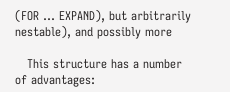(FOR ... EXPAND), but arbitrarily nestable), and possibly more

   This structure has a number of advantages: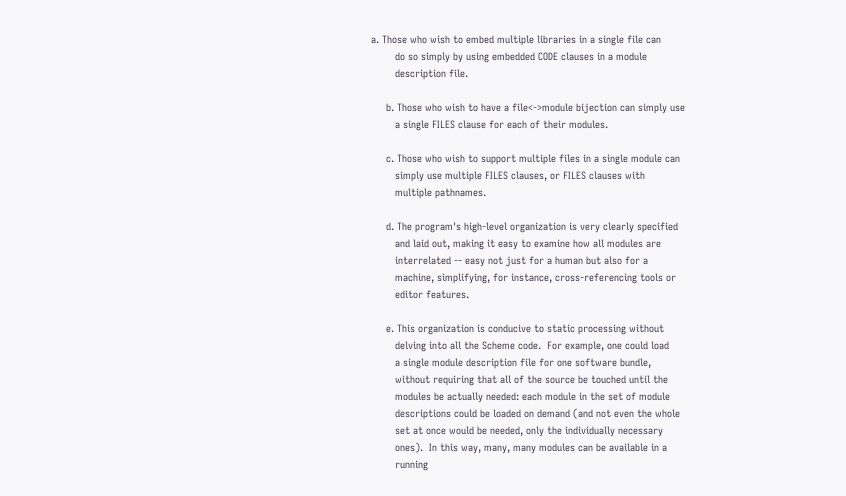a. Those who wish to embed multiple libraries in a single file can
        do so simply by using embedded CODE clauses in a module
        description file.

     b. Those who wish to have a file<->module bijection can simply use
        a single FILES clause for each of their modules.

     c. Those who wish to support multiple files in a single module can
        simply use multiple FILES clauses, or FILES clauses with
        multiple pathnames.

     d. The program's high-level organization is very clearly specified
        and laid out, making it easy to examine how all modules are
        interrelated -- easy not just for a human but also for a
        machine, simplifying, for instance, cross-referencing tools or
        editor features.

     e. This organization is conducive to static processing without
        delving into all the Scheme code.  For example, one could load
        a single module description file for one software bundle,
        without requiring that all of the source be touched until the
        modules be actually needed: each module in the set of module
        descriptions could be loaded on demand (and not even the whole
        set at once would be needed, only the individually necessary
        ones).  In this way, many, many modules can be available in a
        running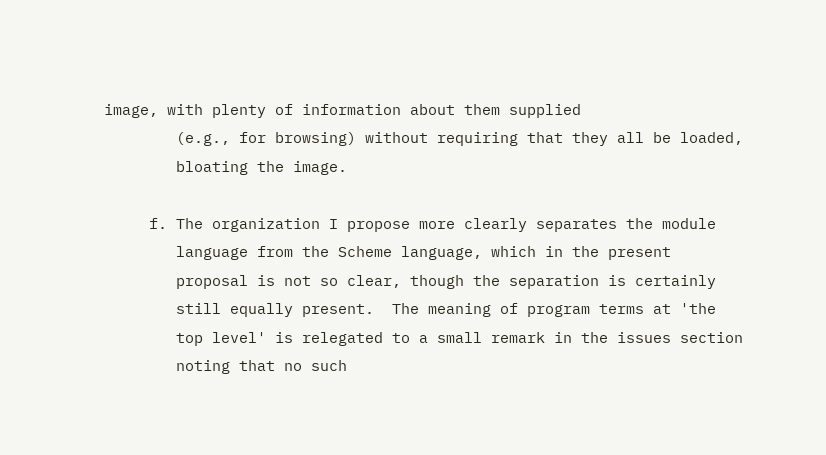image, with plenty of information about them supplied
        (e.g., for browsing) without requiring that they all be loaded,
        bloating the image.

     f. The organization I propose more clearly separates the module
        language from the Scheme language, which in the present
        proposal is not so clear, though the separation is certainly
        still equally present.  The meaning of program terms at 'the
        top level' is relegated to a small remark in the issues section
        noting that no such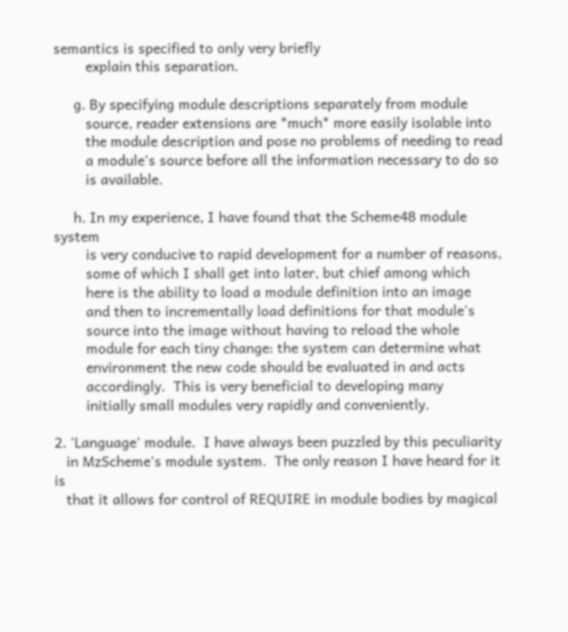semantics is specified to only very briefly
        explain this separation.

     g. By specifying module descriptions separately from module
        source, reader extensions are *much* more easily isolable into
        the module description and pose no problems of needing to read
        a module's source before all the information necessary to do so
        is available.

     h. In my experience, I have found that the Scheme48 module system
        is very conducive to rapid development for a number of reasons,
        some of which I shall get into later, but chief among which
        here is the ability to load a module definition into an image
        and then to incrementally load definitions for that module's
        source into the image without having to reload the whole
        module for each tiny change: the system can determine what
        environment the new code should be evaluated in and acts
        accordingly.  This is very beneficial to developing many
        initially small modules very rapidly and conveniently.

2. 'Language' module.  I have always been puzzled by this peculiarity
   in MzScheme's module system.  The only reason I have heard for it is
   that it allows for control of REQUIRE in module bodies by magical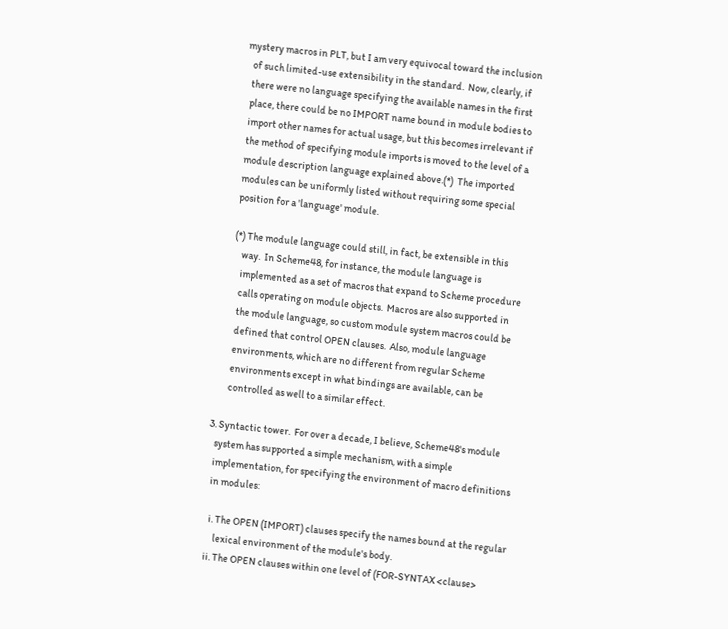mystery macros in PLT, but I am very equivocal toward the inclusion
   of such limited-use extensibility in the standard.  Now, clearly, if
   there were no language specifying the available names in the first
   place, there could be no IMPORT name bound in module bodies to
   import other names for actual usage, but this becomes irrelevant if
   the method of specifying module imports is moved to the level of a
   module description language explained above.(*)  The imported
   modules can be uniformly listed without requiring some special
   position for a 'language' module.

   (*) The module language could still, in fact, be extensible in this
       way.  In Scheme48, for instance, the module language is
       implemented as a set of macros that expand to Scheme procedure
       calls operating on module objects.  Macros are also supported in
       the module language, so custom module system macros could be
       defined that control OPEN clauses.  Also, module language
       environments, which are no different from regular Scheme
       environments except in what bindings are available, can be
       controlled as well to a similar effect.

3. Syntactic tower.  For over a decade, I believe, Scheme48's module
   system has supported a simple mechanism, with a simple
   implementation, for specifying the environment of macro definitions
   in modules:

    i. The OPEN (IMPORT) clauses specify the names bound at the regular
       lexical environment of the module's body.
   ii. The OPEN clauses within one level of (FOR-SYNTAX <clause>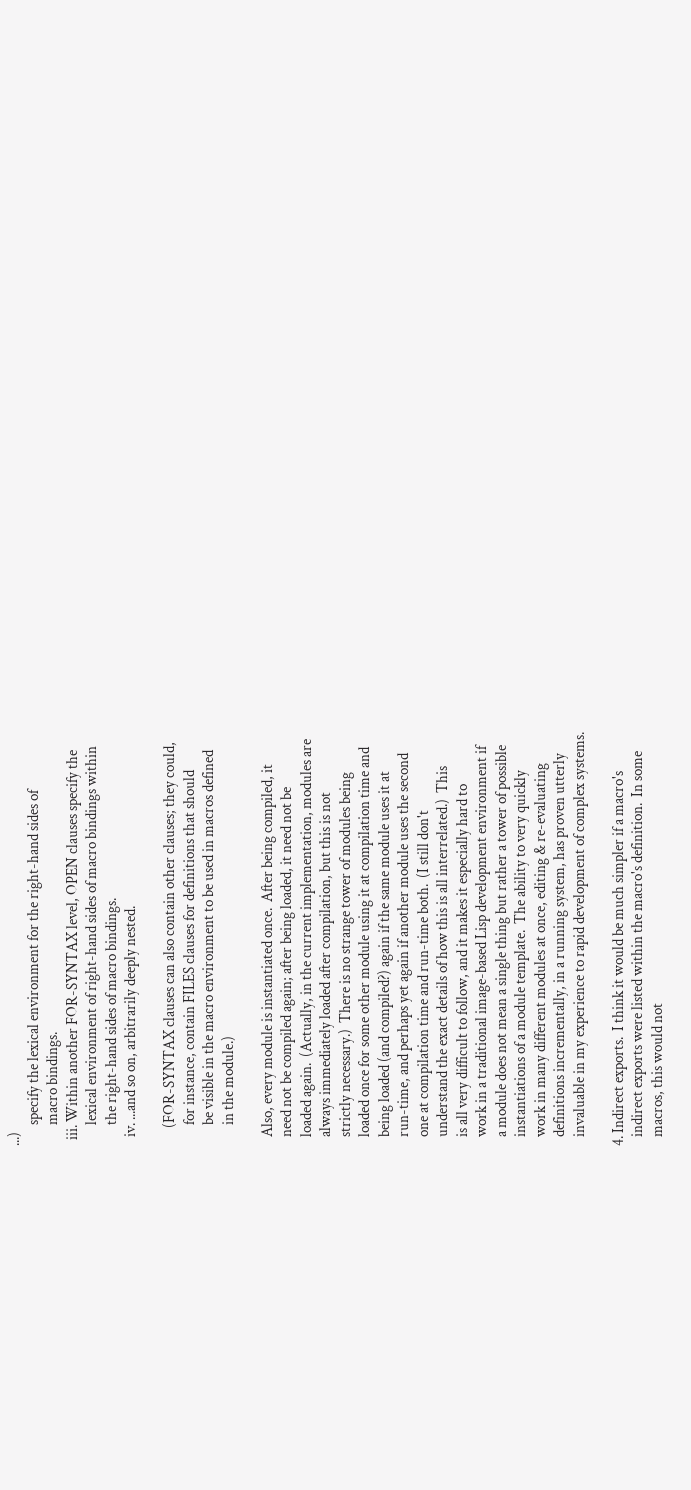...)
       specify the lexical environment for the right-hand sides of
       macro bindings.
  iii. Within another FOR-SYNTAX level, OPEN clauses specify the
       lexical environment of right-hand sides of macro bindings within
       the right-hand sides of macro bindings.
   iv. ...and so on, arbitrarily deeply nested.

      (FOR-SYNTAX clauses can also contain other clauses; they could,
       for instance, contain FILES clauses for definitions that should
       be visible in the macro environment to be used in macros defined
       in the module.)

   Also, every module is instantiated once.  After being compiled, it
   need not be compiled again; after being loaded, it need not be
   loaded again.  (Actually, in the current implementation, modules are
   always immediately loaded after compilation, but this is not
   strictly necessary.)  There is no strange tower of modules being
   loaded once for some other module using it at compilation time and
   being loaded (and compiled?) again if the same module uses it at
   run-time, and perhaps yet again if another module uses the second
   one at compilation time and run-time both.  (I still don't
   understand the exact details of how this is all interrelated.)  This
   is all very difficult to follow, and it makes it especially hard to
   work in a traditional image-based Lisp development environment if
   a module does not mean a single thing but rather a tower of possible
   instantiations of a module template.  The ability to very quickly
   work in many different modules at once, editing & re-evaluating
   definitions incrementally, in a running system, has proven utterly
   invaluable in my experience to rapid development of complex systems.

4. Indirect exports.  I think it would be much simpler if a macro's
   indirect exports were listed within the macro's definition.  In some
   macros, this would not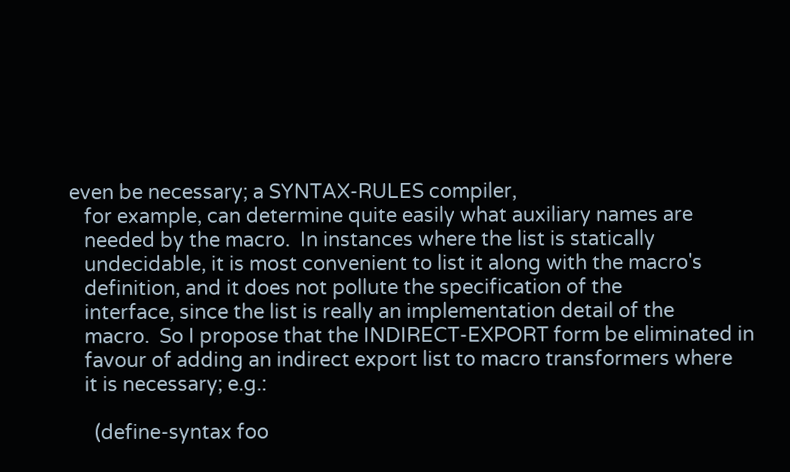even be necessary; a SYNTAX-RULES compiler,
   for example, can determine quite easily what auxiliary names are
   needed by the macro.  In instances where the list is statically
   undecidable, it is most convenient to list it along with the macro's
   definition, and it does not pollute the specification of the
   interface, since the list is really an implementation detail of the
   macro.  So I propose that the INDIRECT-EXPORT form be eliminated in
   favour of adding an indirect export list to macro transformers where
   it is necessary; e.g.:

     (define-syntax foo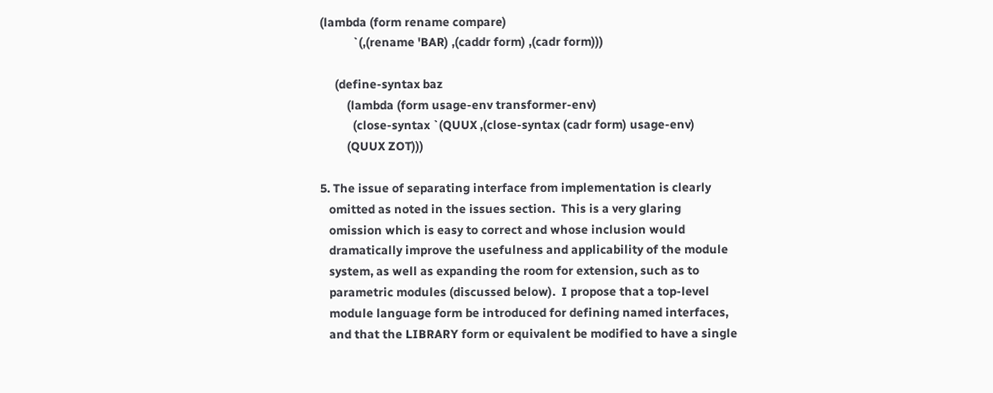(lambda (form rename compare)
           `(,(rename 'BAR) ,(caddr form) ,(cadr form)))

     (define-syntax baz
         (lambda (form usage-env transformer-env)
           (close-syntax `(QUUX ,(close-syntax (cadr form) usage-env)
         (QUUX ZOT)))

5. The issue of separating interface from implementation is clearly
   omitted as noted in the issues section.  This is a very glaring
   omission which is easy to correct and whose inclusion would
   dramatically improve the usefulness and applicability of the module
   system, as well as expanding the room for extension, such as to
   parametric modules (discussed below).  I propose that a top-level
   module language form be introduced for defining named interfaces,
   and that the LIBRARY form or equivalent be modified to have a single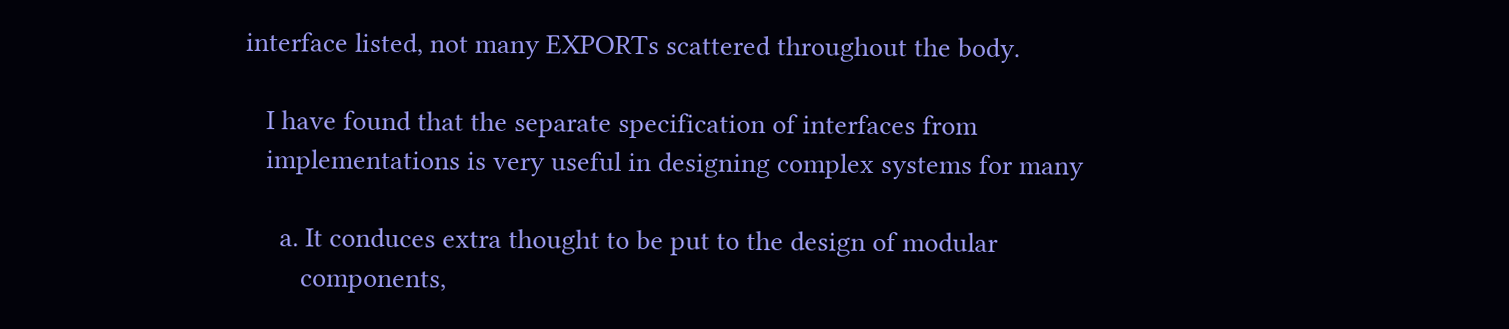interface listed, not many EXPORTs scattered throughout the body.

   I have found that the separate specification of interfaces from
   implementations is very useful in designing complex systems for many

     a. It conduces extra thought to be put to the design of modular
        components,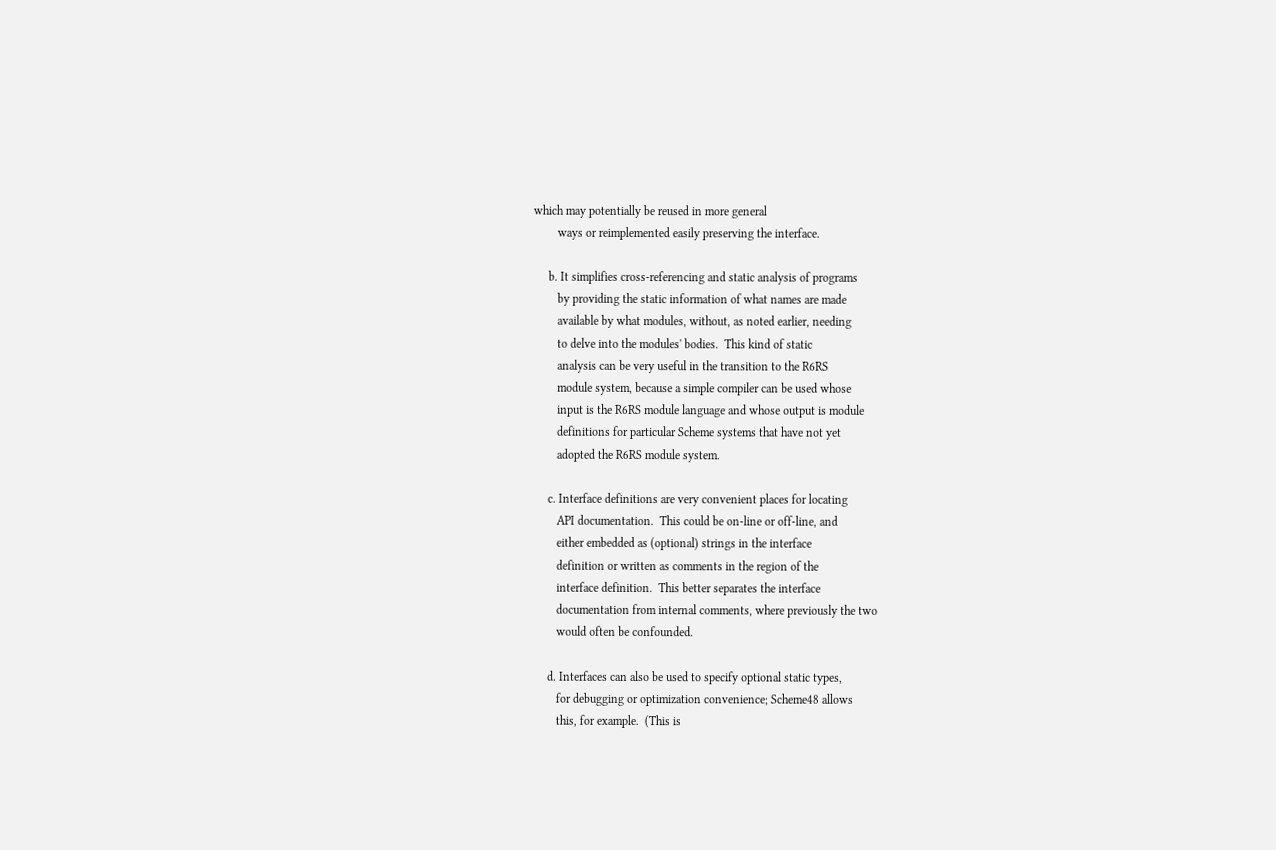which may potentially be reused in more general
        ways or reimplemented easily preserving the interface.

     b. It simplifies cross-referencing and static analysis of programs
        by providing the static information of what names are made
        available by what modules, without, as noted earlier, needing
        to delve into the modules' bodies.  This kind of static
        analysis can be very useful in the transition to the R6RS
        module system, because a simple compiler can be used whose
        input is the R6RS module language and whose output is module
        definitions for particular Scheme systems that have not yet
        adopted the R6RS module system.

     c. Interface definitions are very convenient places for locating
        API documentation.  This could be on-line or off-line, and
        either embedded as (optional) strings in the interface
        definition or written as comments in the region of the
        interface definition.  This better separates the interface
        documentation from internal comments, where previously the two
        would often be confounded.

     d. Interfaces can also be used to specify optional static types,
        for debugging or optimization convenience; Scheme48 allows
        this, for example.  (This is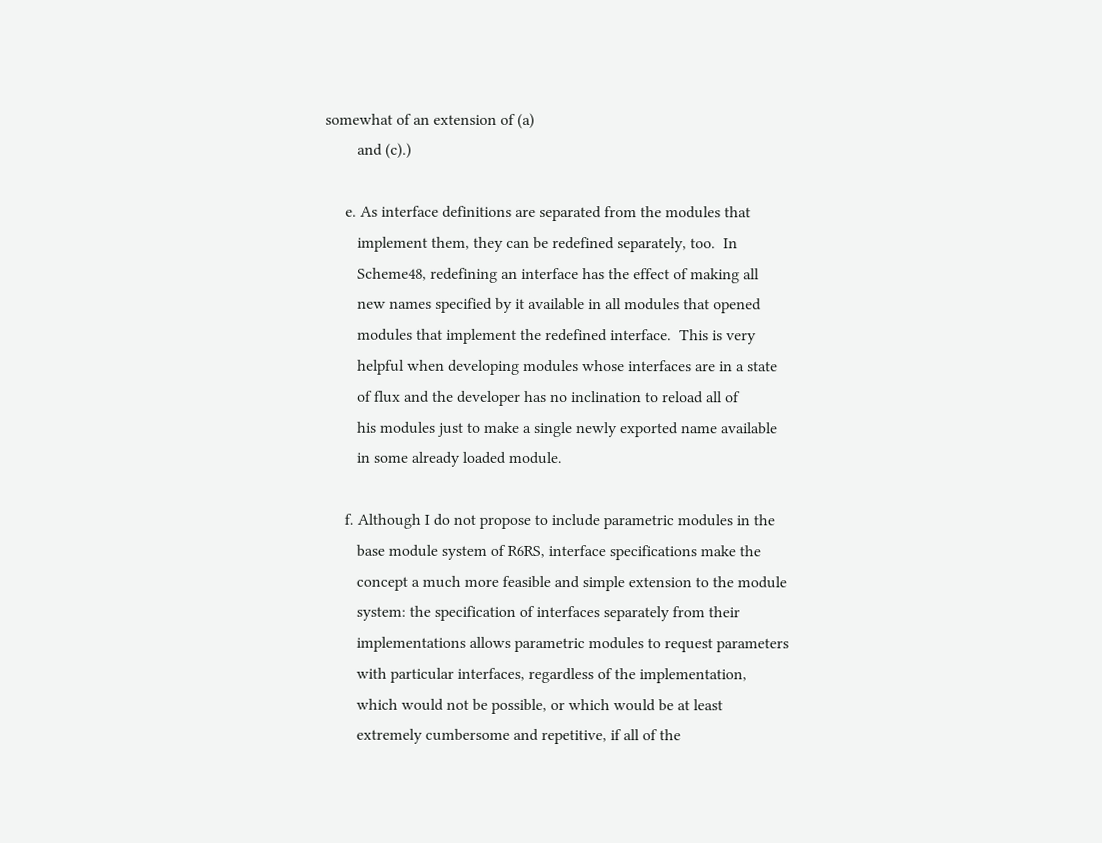somewhat of an extension of (a)
        and (c).)

     e. As interface definitions are separated from the modules that
        implement them, they can be redefined separately, too.  In
        Scheme48, redefining an interface has the effect of making all
        new names specified by it available in all modules that opened
        modules that implement the redefined interface.  This is very
        helpful when developing modules whose interfaces are in a state
        of flux and the developer has no inclination to reload all of
        his modules just to make a single newly exported name available
        in some already loaded module.

     f. Although I do not propose to include parametric modules in the
        base module system of R6RS, interface specifications make the
        concept a much more feasible and simple extension to the module
        system: the specification of interfaces separately from their
        implementations allows parametric modules to request parameters
        with particular interfaces, regardless of the implementation,
        which would not be possible, or which would be at least
        extremely cumbersome and repetitive, if all of the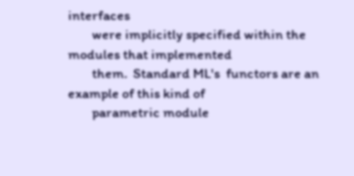interfaces
        were implicitly specified within the modules that implemented
        them.  Standard ML's  functors are an example of this kind of
        parametric module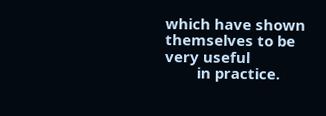which have shown themselves to be very useful
        in practice.